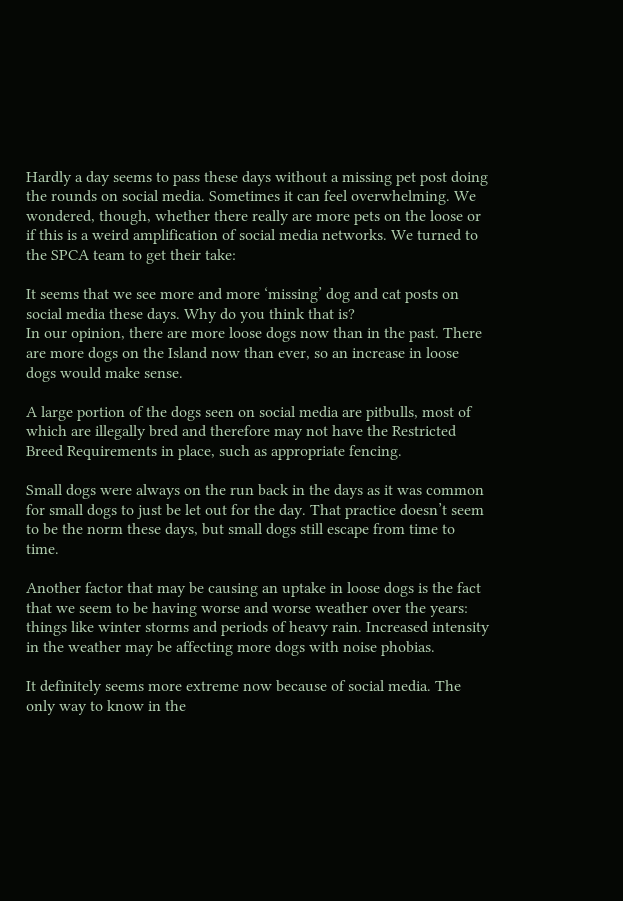Hardly a day seems to pass these days without a missing pet post doing the rounds on social media. Sometimes it can feel overwhelming. We wondered, though, whether there really are more pets on the loose or if this is a weird amplification of social media networks. We turned to the SPCA team to get their take:

It seems that we see more and more ‘missing’ dog and cat posts on social media these days. Why do you think that is?
In our opinion, there are more loose dogs now than in the past. There are more dogs on the Island now than ever, so an increase in loose dogs would make sense.

A large portion of the dogs seen on social media are pitbulls, most of which are illegally bred and therefore may not have the Restricted Breed Requirements in place, such as appropriate fencing.

Small dogs were always on the run back in the days as it was common for small dogs to just be let out for the day. That practice doesn’t seem to be the norm these days, but small dogs still escape from time to time.

Another factor that may be causing an uptake in loose dogs is the fact that we seem to be having worse and worse weather over the years: things like winter storms and periods of heavy rain. Increased intensity in the weather may be affecting more dogs with noise phobias.

It definitely seems more extreme now because of social media. The only way to know in the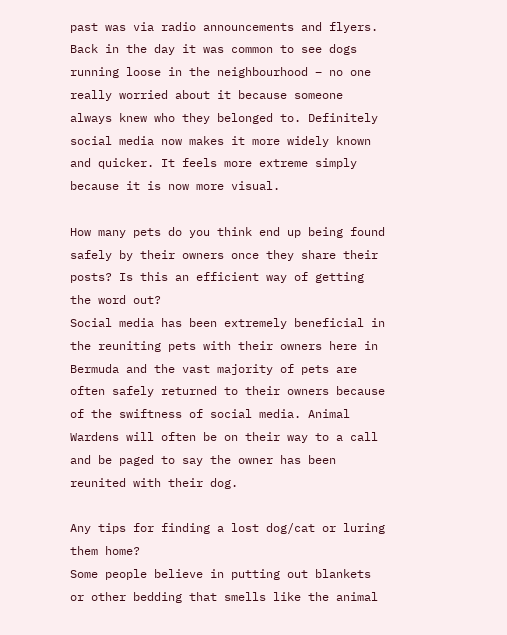past was via radio announcements and flyers. Back in the day it was common to see dogs running loose in the neighbourhood – no one really worried about it because someone always knew who they belonged to. Definitely social media now makes it more widely known and quicker. It feels more extreme simply because it is now more visual.

How many pets do you think end up being found safely by their owners once they share their posts? Is this an efficient way of getting the word out?
Social media has been extremely beneficial in the reuniting pets with their owners here in Bermuda and the vast majority of pets are often safely returned to their owners because of the swiftness of social media. Animal Wardens will often be on their way to a call and be paged to say the owner has been reunited with their dog.

Any tips for finding a lost dog/cat or luring them home?
Some people believe in putting out blankets or other bedding that smells like the animal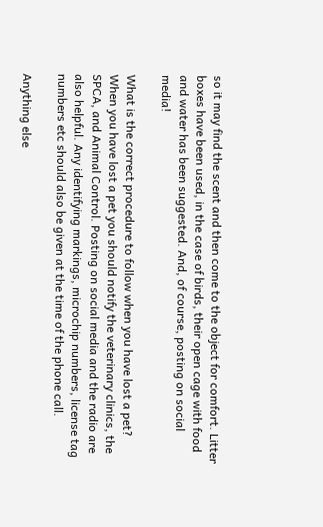so it may find the scent and then come to the object for comfort. Litter boxes have been used, in the case of birds, their open cage with food and water has been suggested. And, of course, posting on social media!

What is the correct procedure to follow when you have lost a pet?
When you have lost a pet you should notify the veterinary clinics, the SPCA, and Animal Control. Posting on social media and the radio are also helpful. Any identifying markings, microchip numbers, license tag numbers etc should also be given at the time of the phone call.

Anything else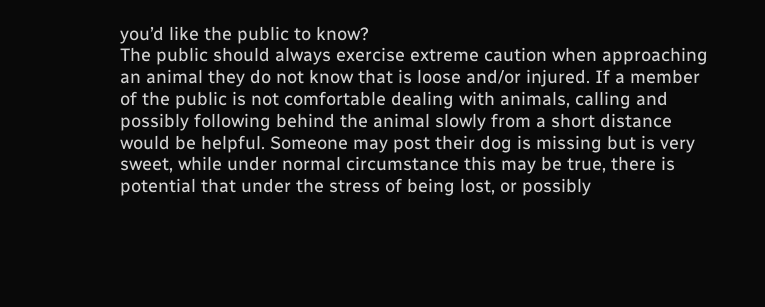you’d like the public to know?
The public should always exercise extreme caution when approaching an animal they do not know that is loose and/or injured. If a member of the public is not comfortable dealing with animals, calling and possibly following behind the animal slowly from a short distance would be helpful. Someone may post their dog is missing but is very sweet, while under normal circumstance this may be true, there is potential that under the stress of being lost, or possibly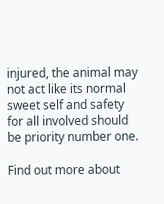injured, the animal may not act like its normal sweet self and safety for all involved should be priority number one.

Find out more about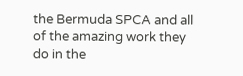the Bermuda SPCA and all of the amazing work they do in the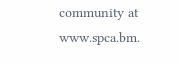community at www.spca.bm.